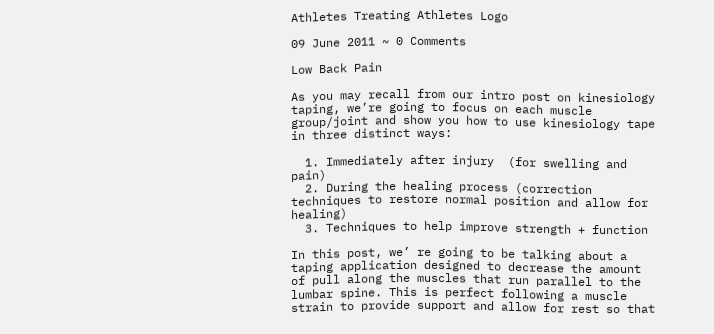Athletes Treating Athletes Logo

09 June 2011 ~ 0 Comments

Low Back Pain

As you may recall from our intro post on kinesiology taping, we’re going to focus on each muscle group/joint and show you how to use kinesiology tape in three distinct ways:

  1. Immediately after injury  (for swelling and pain)
  2. During the healing process (correction techniques to restore normal position and allow for healing)
  3. Techniques to help improve strength + function

In this post, we’ re going to be talking about a taping application designed to decrease the amount of pull along the muscles that run parallel to the lumbar spine. This is perfect following a muscle strain to provide support and allow for rest so that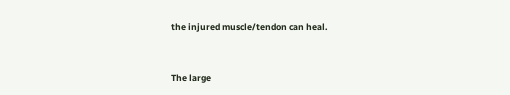the injured muscle/tendon can heal.


The large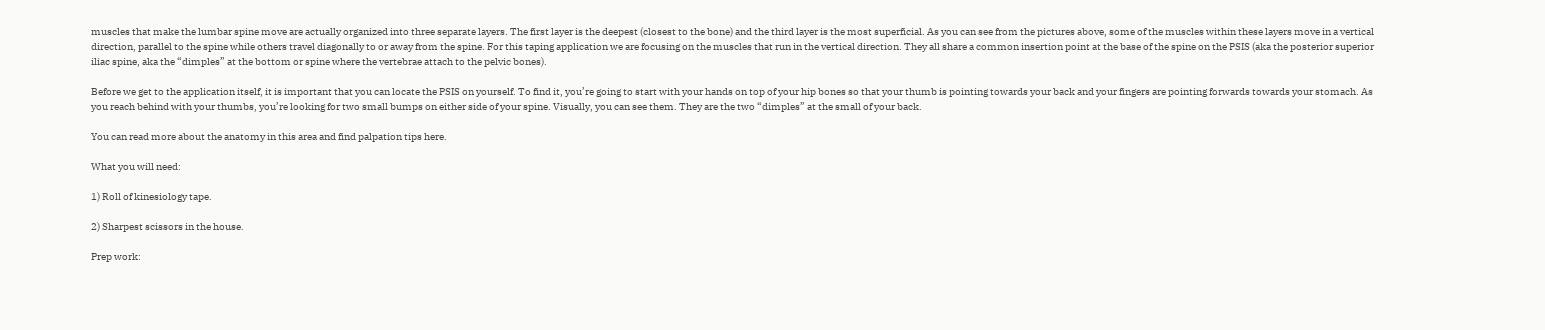muscles that make the lumbar spine move are actually organized into three separate layers. The first layer is the deepest (closest to the bone) and the third layer is the most superficial. As you can see from the pictures above, some of the muscles within these layers move in a vertical direction, parallel to the spine while others travel diagonally to or away from the spine. For this taping application we are focusing on the muscles that run in the vertical direction. They all share a common insertion point at the base of the spine on the PSIS (aka the posterior superior iliac spine, aka the “dimples” at the bottom or spine where the vertebrae attach to the pelvic bones).

Before we get to the application itself, it is important that you can locate the PSIS on yourself. To find it, you’re going to start with your hands on top of your hip bones so that your thumb is pointing towards your back and your fingers are pointing forwards towards your stomach. As you reach behind with your thumbs, you’re looking for two small bumps on either side of your spine. Visually, you can see them. They are the two “dimples” at the small of your back.

You can read more about the anatomy in this area and find palpation tips here.

What you will need:

1) Roll of kinesiology tape.

2) Sharpest scissors in the house.

Prep work: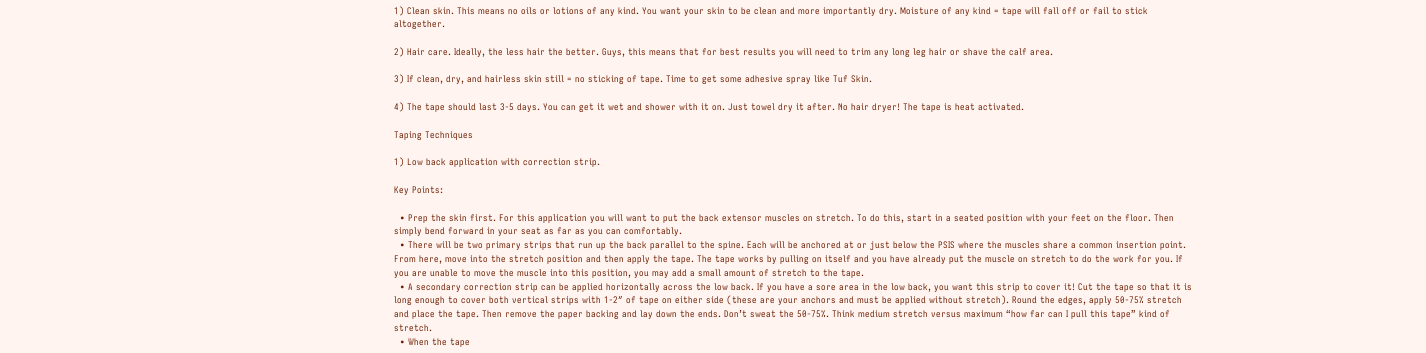1) Clean skin. This means no oils or lotions of any kind. You want your skin to be clean and more importantly dry. Moisture of any kind = tape will fall off or fail to stick altogether.

2) Hair care. Ideally, the less hair the better. Guys, this means that for best results you will need to trim any long leg hair or shave the calf area.

3) If clean, dry, and hairless skin still = no sticking of tape. Time to get some adhesive spray like Tuf Skin.

4) The tape should last 3-5 days. You can get it wet and shower with it on. Just towel dry it after. No hair dryer! The tape is heat activated.

Taping Techniques

1) Low back application with correction strip.

Key Points:

  • Prep the skin first. For this application you will want to put the back extensor muscles on stretch. To do this, start in a seated position with your feet on the floor. Then simply bend forward in your seat as far as you can comfortably.
  • There will be two primary strips that run up the back parallel to the spine. Each will be anchored at or just below the PSIS where the muscles share a common insertion point. From here, move into the stretch position and then apply the tape. The tape works by pulling on itself and you have already put the muscle on stretch to do the work for you. If you are unable to move the muscle into this position, you may add a small amount of stretch to the tape.
  • A secondary correction strip can be applied horizontally across the low back. If you have a sore area in the low back, you want this strip to cover it! Cut the tape so that it is long enough to cover both vertical strips with 1-2″ of tape on either side (these are your anchors and must be applied without stretch). Round the edges, apply 50-75% stretch and place the tape. Then remove the paper backing and lay down the ends. Don’t sweat the 50-75%. Think medium stretch versus maximum “how far can I pull this tape” kind of stretch.
  • When the tape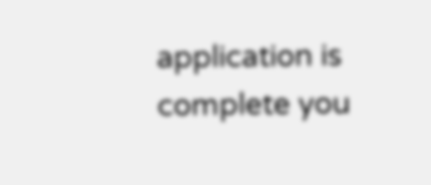application is complete you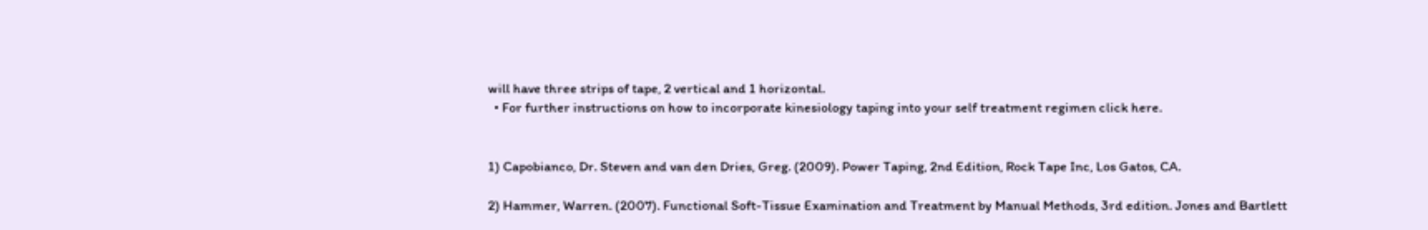will have three strips of tape, 2 vertical and 1 horizontal.
  • For further instructions on how to incorporate kinesiology taping into your self treatment regimen click here.


1) Capobianco, Dr. Steven and van den Dries, Greg. (2009). Power Taping, 2nd Edition, Rock Tape Inc, Los Gatos, CA.

2) Hammer, Warren. (2007). Functional Soft-Tissue Examination and Treatment by Manual Methods, 3rd edition. Jones and Bartlett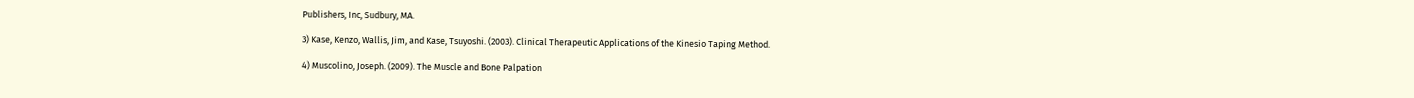Publishers, Inc, Sudbury, MA.

3) Kase, Kenzo, Wallis, Jim, and Kase, Tsuyoshi. (2003). Clinical Therapeutic Applications of the Kinesio Taping Method.

4) Muscolino, Joseph. (2009). The Muscle and Bone Palpation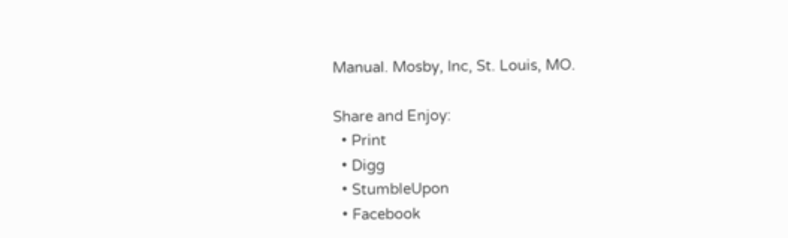Manual. Mosby, Inc, St. Louis, MO.

Share and Enjoy:
  • Print
  • Digg
  • StumbleUpon
  • Facebook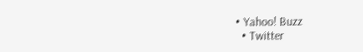• Yahoo! Buzz
  • Twitter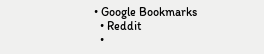• Google Bookmarks
  • Reddit
  •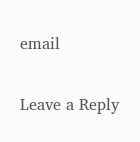email

Leave a Reply